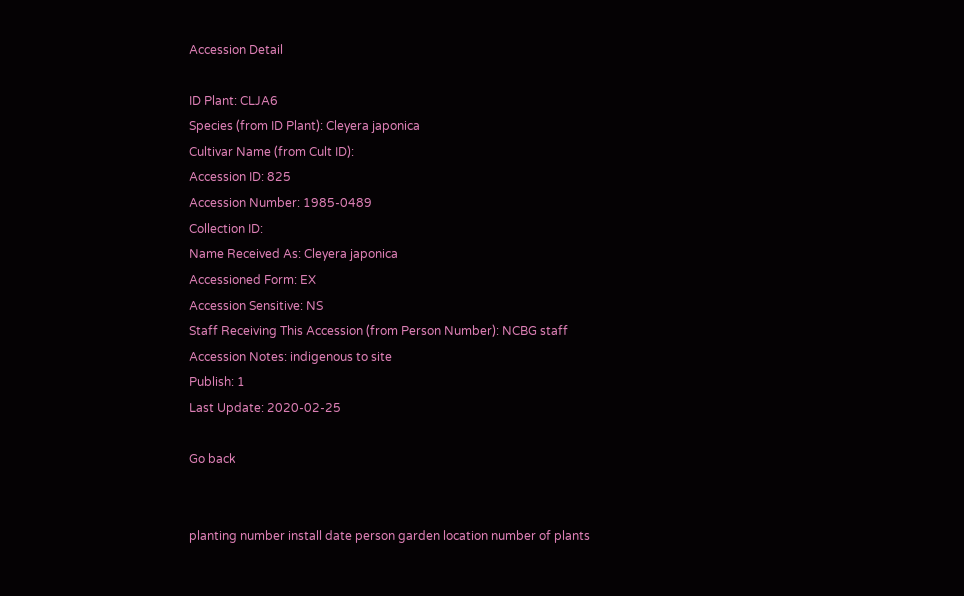Accession Detail

ID Plant: CLJA6
Species (from ID Plant): Cleyera japonica
Cultivar Name (from Cult ID):
Accession ID: 825
Accession Number: 1985-0489
Collection ID:
Name Received As: Cleyera japonica
Accessioned Form: EX
Accession Sensitive: NS
Staff Receiving This Accession (from Person Number): NCBG staff
Accession Notes: indigenous to site
Publish: 1
Last Update: 2020-02-25

Go back


planting number install date person garden location number of plants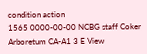condition action
1565 0000-00-00 NCBG staff Coker Arboretum CA-A1 3 E View